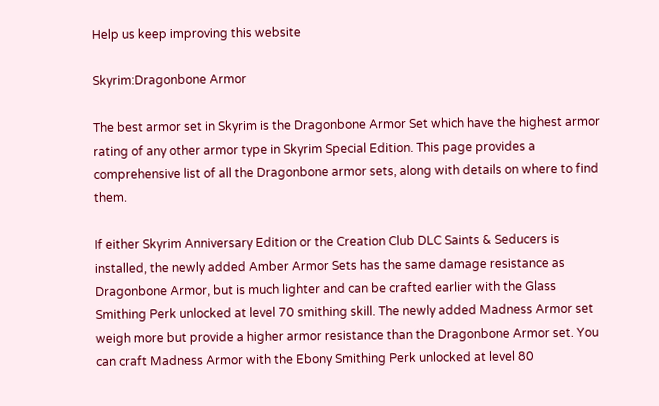Help us keep improving this website

Skyrim:Dragonbone Armor

The best armor set in Skyrim is the Dragonbone Armor Set which have the highest armor rating of any other armor type in Skyrim Special Edition. This page provides a comprehensive list of all the Dragonbone armor sets, along with details on where to find them.

If either Skyrim Anniversary Edition or the Creation Club DLC Saints & Seducers is installed, the newly added Amber Armor Sets has the same damage resistance as Dragonbone Armor, but is much lighter and can be crafted earlier with the Glass Smithing Perk unlocked at level 70 smithing skill. The newly added Madness Armor set weigh more but provide a higher armor resistance than the Dragonbone Armor set. You can craft Madness Armor with the Ebony Smithing Perk unlocked at level 80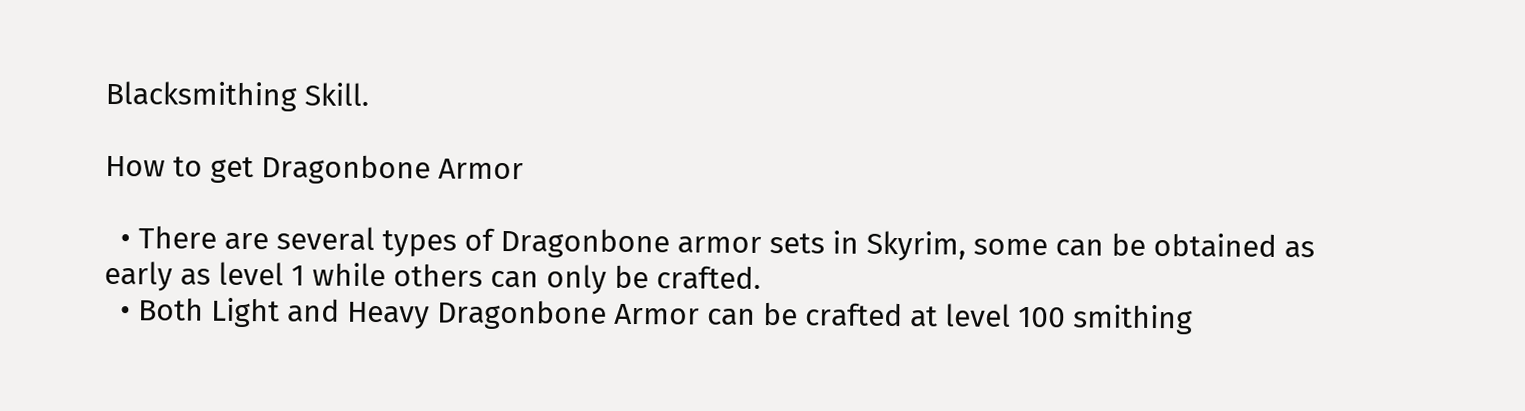Blacksmithing Skill.

How to get Dragonbone Armor

  • There are several types of Dragonbone armor sets in Skyrim, some can be obtained as early as level 1 while others can only be crafted.
  • Both Light and Heavy Dragonbone Armor can be crafted at level 100 smithing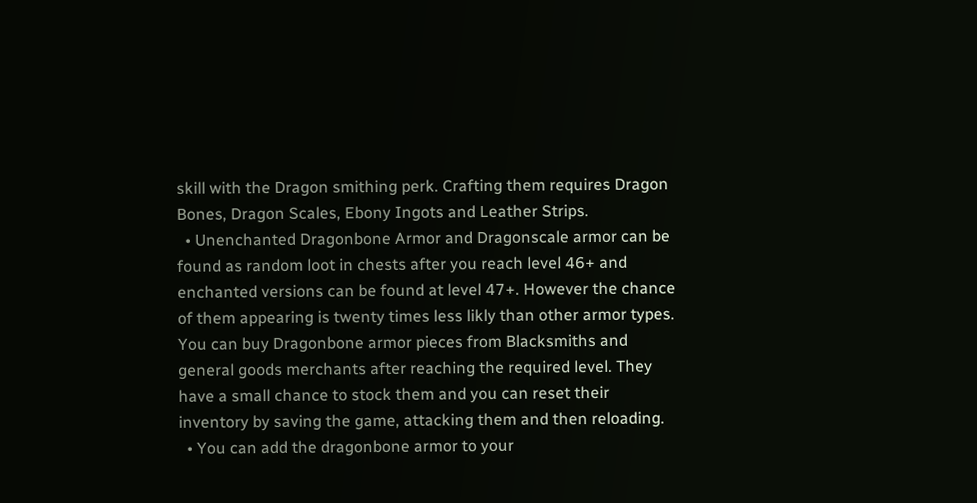skill with the Dragon smithing perk. Crafting them requires Dragon Bones, Dragon Scales, Ebony Ingots and Leather Strips.
  • Unenchanted Dragonbone Armor and Dragonscale armor can be found as random loot in chests after you reach level 46+ and enchanted versions can be found at level 47+. However the chance of them appearing is twenty times less likly than other armor types. You can buy Dragonbone armor pieces from Blacksmiths and general goods merchants after reaching the required level. They have a small chance to stock them and you can reset their inventory by saving the game, attacking them and then reloading.
  • You can add the dragonbone armor to your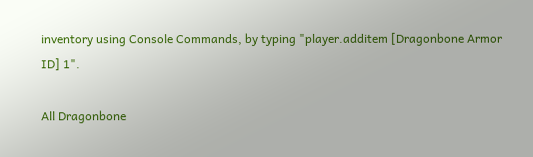inventory using Console Commands, by typing "player.additem [Dragonbone Armor ID] 1".

All Dragonbone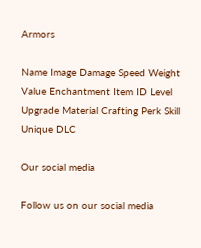Armors

Name Image Damage Speed Weight Value Enchantment Item ID Level Upgrade Material Crafting Perk Skill Unique DLC

Our social media

Follow us on our social media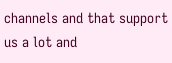channels and that support us a lot and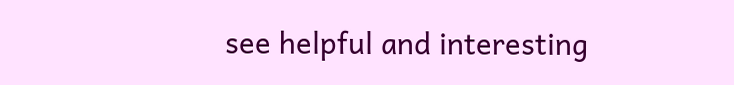see helpful and interesting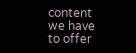content we have to offer